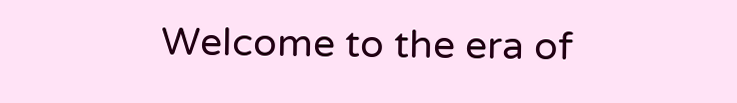Welcome to the era of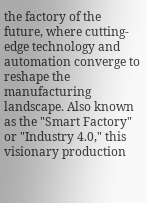the factory of the future, where cutting-edge technology and automation converge to reshape the manufacturing landscape. Also known as the "Smart Factory" or "Industry 4.0," this visionary production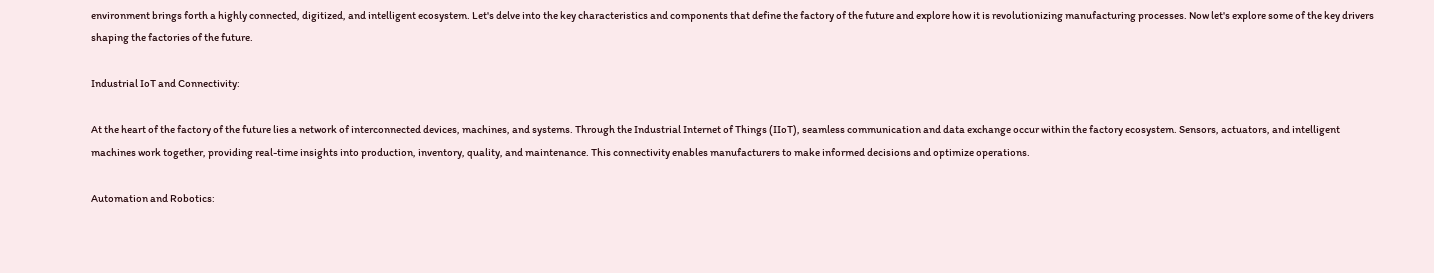environment brings forth a highly connected, digitized, and intelligent ecosystem. Let's delve into the key characteristics and components that define the factory of the future and explore how it is revolutionizing manufacturing processes. Now let's explore some of the key drivers shaping the factories of the future.

Industrial IoT and Connectivity:

At the heart of the factory of the future lies a network of interconnected devices, machines, and systems. Through the Industrial Internet of Things (IIoT), seamless communication and data exchange occur within the factory ecosystem. Sensors, actuators, and intelligent machines work together, providing real-time insights into production, inventory, quality, and maintenance. This connectivity enables manufacturers to make informed decisions and optimize operations.

Automation and Robotics: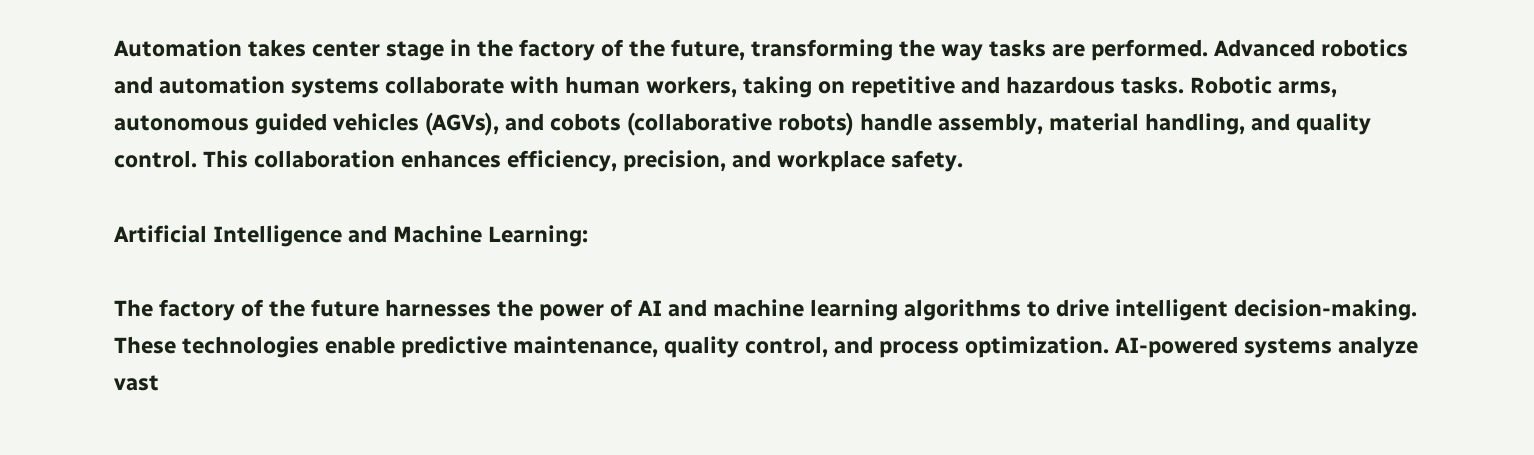Automation takes center stage in the factory of the future, transforming the way tasks are performed. Advanced robotics and automation systems collaborate with human workers, taking on repetitive and hazardous tasks. Robotic arms, autonomous guided vehicles (AGVs), and cobots (collaborative robots) handle assembly, material handling, and quality control. This collaboration enhances efficiency, precision, and workplace safety.

Artificial Intelligence and Machine Learning:

The factory of the future harnesses the power of AI and machine learning algorithms to drive intelligent decision-making. These technologies enable predictive maintenance, quality control, and process optimization. AI-powered systems analyze vast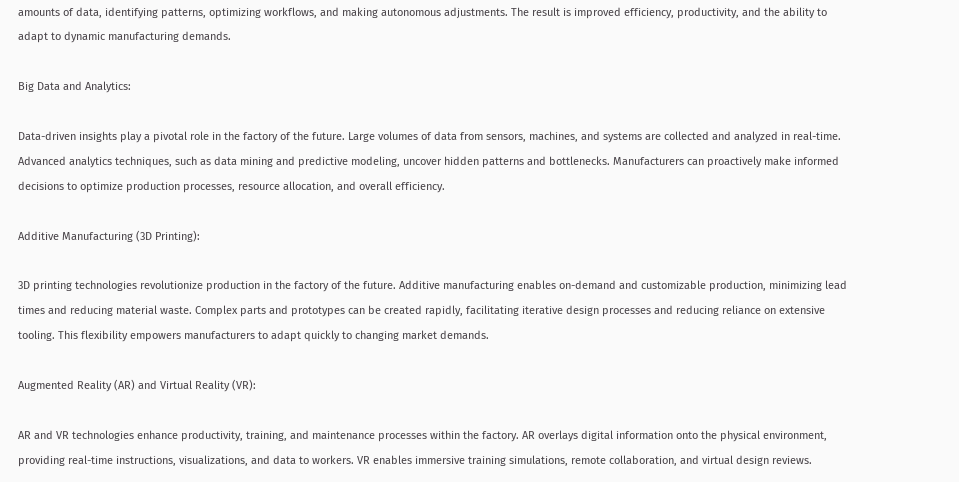amounts of data, identifying patterns, optimizing workflows, and making autonomous adjustments. The result is improved efficiency, productivity, and the ability to adapt to dynamic manufacturing demands.

Big Data and Analytics:

Data-driven insights play a pivotal role in the factory of the future. Large volumes of data from sensors, machines, and systems are collected and analyzed in real-time. Advanced analytics techniques, such as data mining and predictive modeling, uncover hidden patterns and bottlenecks. Manufacturers can proactively make informed decisions to optimize production processes, resource allocation, and overall efficiency.

Additive Manufacturing (3D Printing):

3D printing technologies revolutionize production in the factory of the future. Additive manufacturing enables on-demand and customizable production, minimizing lead times and reducing material waste. Complex parts and prototypes can be created rapidly, facilitating iterative design processes and reducing reliance on extensive tooling. This flexibility empowers manufacturers to adapt quickly to changing market demands.

Augmented Reality (AR) and Virtual Reality (VR):

AR and VR technologies enhance productivity, training, and maintenance processes within the factory. AR overlays digital information onto the physical environment, providing real-time instructions, visualizations, and data to workers. VR enables immersive training simulations, remote collaboration, and virtual design reviews.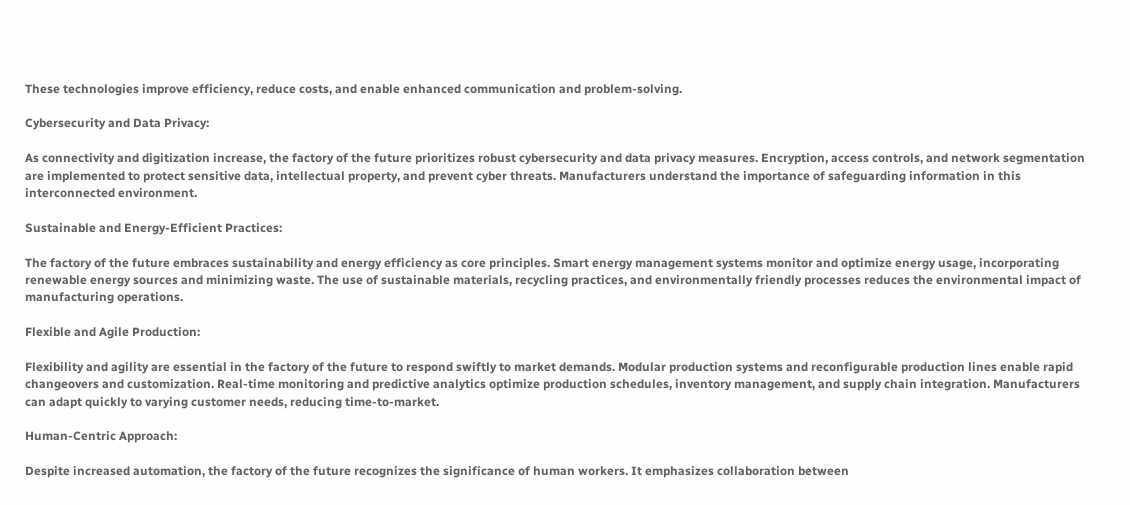These technologies improve efficiency, reduce costs, and enable enhanced communication and problem-solving.

Cybersecurity and Data Privacy:

As connectivity and digitization increase, the factory of the future prioritizes robust cybersecurity and data privacy measures. Encryption, access controls, and network segmentation are implemented to protect sensitive data, intellectual property, and prevent cyber threats. Manufacturers understand the importance of safeguarding information in this interconnected environment.

Sustainable and Energy-Efficient Practices:

The factory of the future embraces sustainability and energy efficiency as core principles. Smart energy management systems monitor and optimize energy usage, incorporating renewable energy sources and minimizing waste. The use of sustainable materials, recycling practices, and environmentally friendly processes reduces the environmental impact of manufacturing operations.

Flexible and Agile Production:

Flexibility and agility are essential in the factory of the future to respond swiftly to market demands. Modular production systems and reconfigurable production lines enable rapid changeovers and customization. Real-time monitoring and predictive analytics optimize production schedules, inventory management, and supply chain integration. Manufacturers can adapt quickly to varying customer needs, reducing time-to-market.

Human-Centric Approach:

Despite increased automation, the factory of the future recognizes the significance of human workers. It emphasizes collaboration between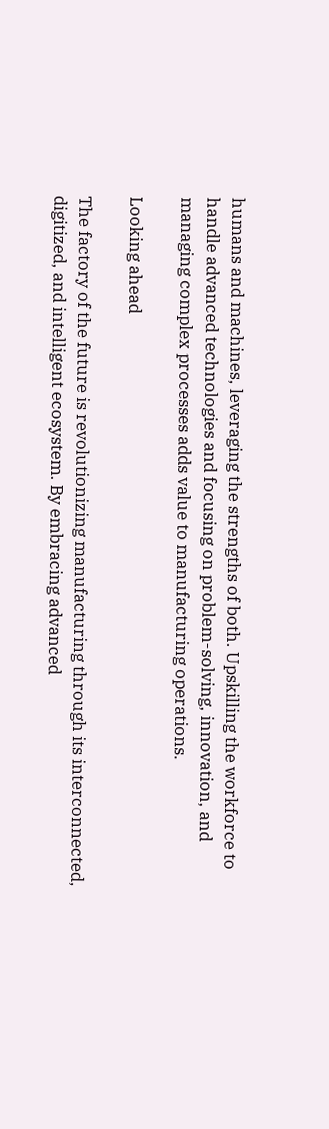humans and machines, leveraging the strengths of both. Upskilling the workforce to handle advanced technologies and focusing on problem-solving, innovation, and managing complex processes adds value to manufacturing operations.

Looking ahead

The factory of the future is revolutionizing manufacturing through its interconnected, digitized, and intelligent ecosystem. By embracing advanced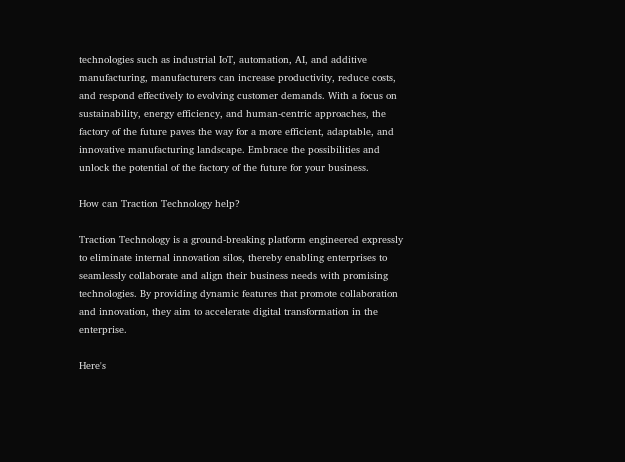technologies such as industrial IoT, automation, AI, and additive manufacturing, manufacturers can increase productivity, reduce costs, and respond effectively to evolving customer demands. With a focus on sustainability, energy efficiency, and human-centric approaches, the factory of the future paves the way for a more efficient, adaptable, and innovative manufacturing landscape. Embrace the possibilities and unlock the potential of the factory of the future for your business.

How can Traction Technology help?

Traction Technology is a ground-breaking platform engineered expressly to eliminate internal innovation silos, thereby enabling enterprises to seamlessly collaborate and align their business needs with promising technologies. By providing dynamic features that promote collaboration and innovation, they aim to accelerate digital transformation in the enterprise.

Here's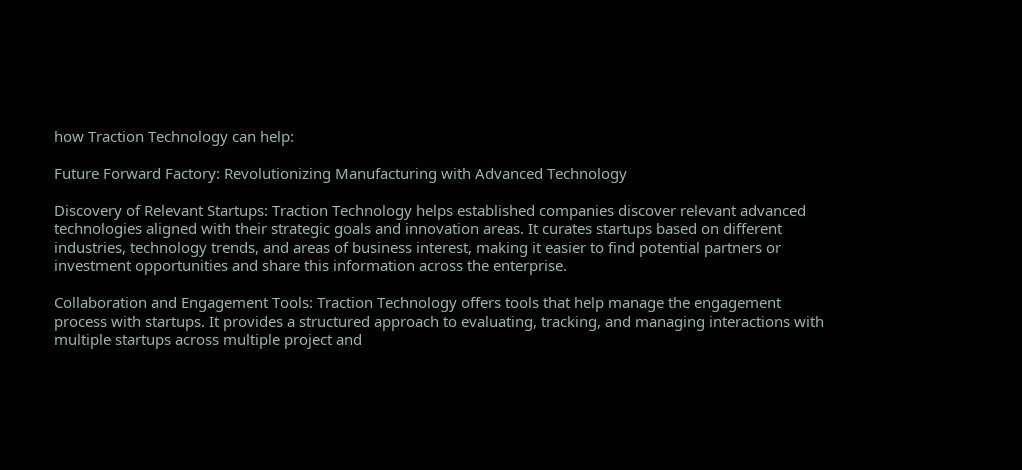how Traction Technology can help:

Future Forward Factory: Revolutionizing Manufacturing with Advanced Technology

Discovery of Relevant Startups: Traction Technology helps established companies discover relevant advanced technologies aligned with their strategic goals and innovation areas. It curates startups based on different industries, technology trends, and areas of business interest, making it easier to find potential partners or investment opportunities and share this information across the enterprise.

Collaboration and Engagement Tools: Traction Technology offers tools that help manage the engagement process with startups. It provides a structured approach to evaluating, tracking, and managing interactions with multiple startups across multiple project and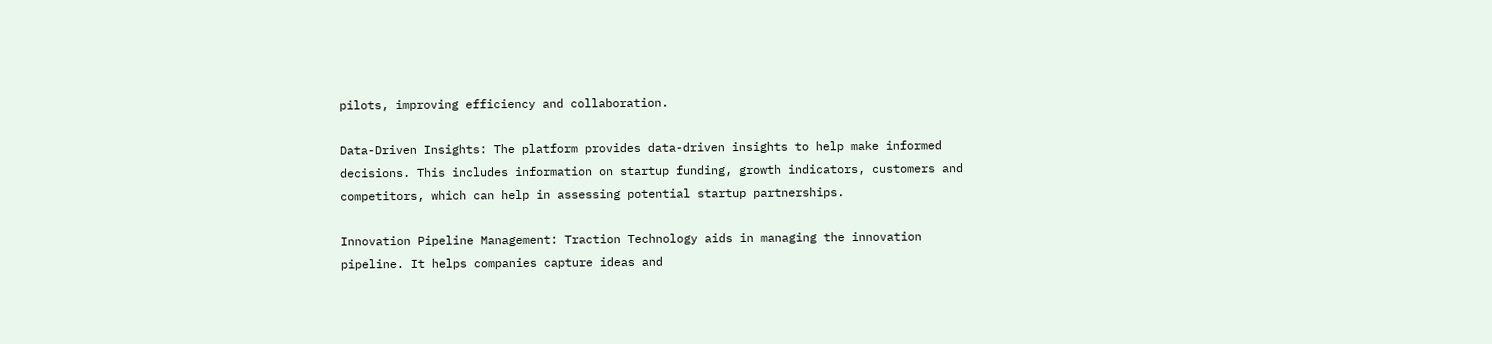pilots, improving efficiency and collaboration.

Data-Driven Insights: The platform provides data-driven insights to help make informed decisions. This includes information on startup funding, growth indicators, customers and competitors, which can help in assessing potential startup partnerships.

Innovation Pipeline Management: Traction Technology aids in managing the innovation pipeline. It helps companies capture ideas and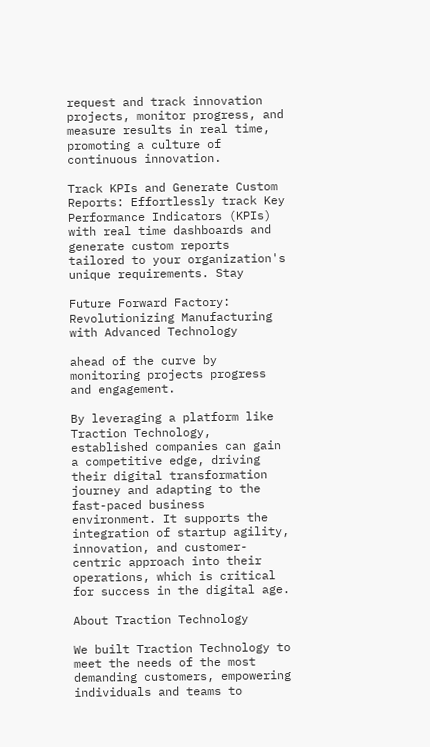request and track innovation projects, monitor progress, and measure results in real time, promoting a culture of continuous innovation.

Track KPIs and Generate Custom Reports: Effortlessly track Key Performance Indicators (KPIs) with real time dashboards and generate custom reports tailored to your organization's unique requirements. Stay

Future Forward Factory: Revolutionizing Manufacturing with Advanced Technology

ahead of the curve by monitoring projects progress and engagement.

By leveraging a platform like Traction Technology, established companies can gain a competitive edge, driving their digital transformation journey and adapting to the fast-paced business environment. It supports the integration of startup agility, innovation, and customer-centric approach into their operations, which is critical for success in the digital age.

About Traction Technology

We built Traction Technology to meet the needs of the most demanding customers, empowering individuals and teams to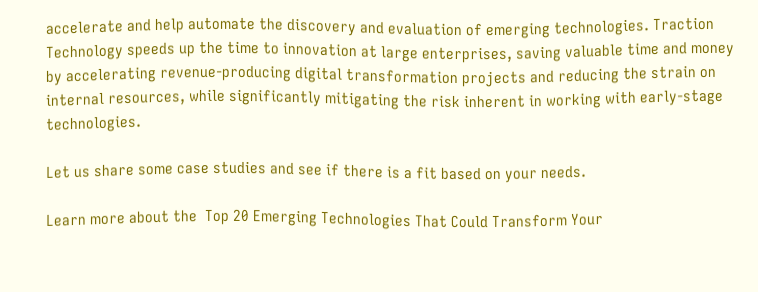accelerate and help automate the discovery and evaluation of emerging technologies. Traction Technology speeds up the time to innovation at large enterprises, saving valuable time and money by accelerating revenue-producing digital transformation projects and reducing the strain on internal resources, while significantly mitigating the risk inherent in working with early-stage technologies.

Let us share some case studies and see if there is a fit based on your needs.

Learn more about the  Top 20 Emerging Technologies That Could Transform Your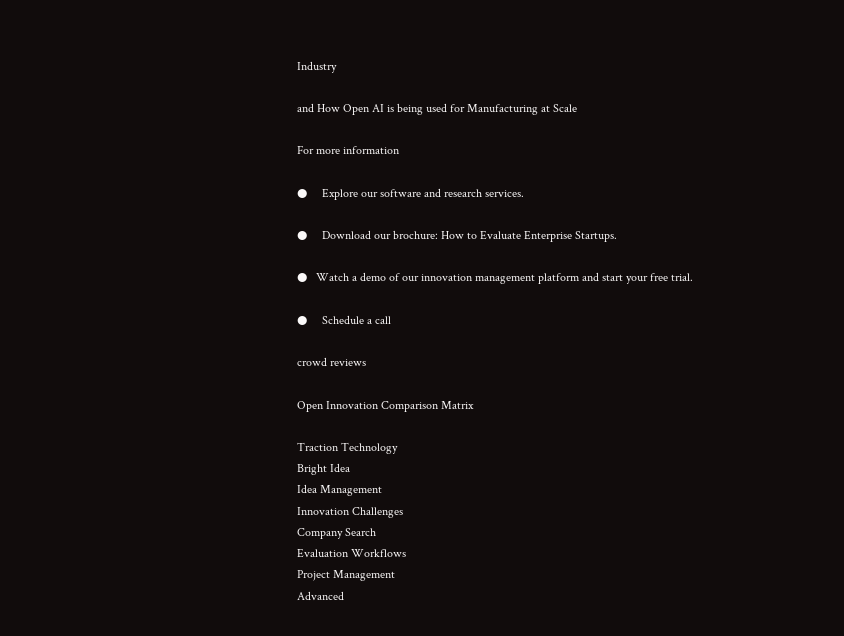Industry

and How Open AI is being used for Manufacturing at Scale

For more information

●     Explore our software and research services.

●     Download our brochure: How to Evaluate Enterprise Startups.

●   Watch a demo of our innovation management platform and start your free trial.

●     Schedule a call

crowd reviews

Open Innovation Comparison Matrix

Traction Technology
Bright Idea
Idea Management
Innovation Challenges
Company Search
Evaluation Workflows
Project Management
Advanced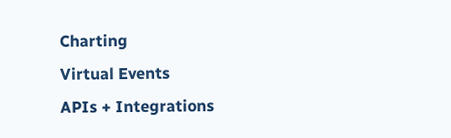Charting
Virtual Events
APIs + Integrations